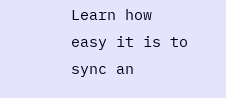Learn how easy it is to sync an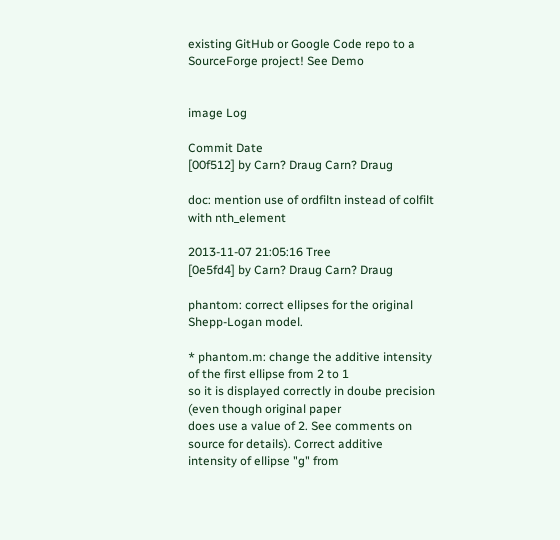existing GitHub or Google Code repo to a SourceForge project! See Demo


image Log

Commit Date
[00f512] by Carn? Draug Carn? Draug

doc: mention use of ordfiltn instead of colfilt with nth_element

2013-11-07 21:05:16 Tree
[0e5fd4] by Carn? Draug Carn? Draug

phantom: correct ellipses for the original Shepp-Logan model.

* phantom.m: change the additive intensity of the first ellipse from 2 to 1
so it is displayed correctly in doube precision (even though original paper
does use a value of 2. See comments on source for details). Correct additive
intensity of ellipse "g" from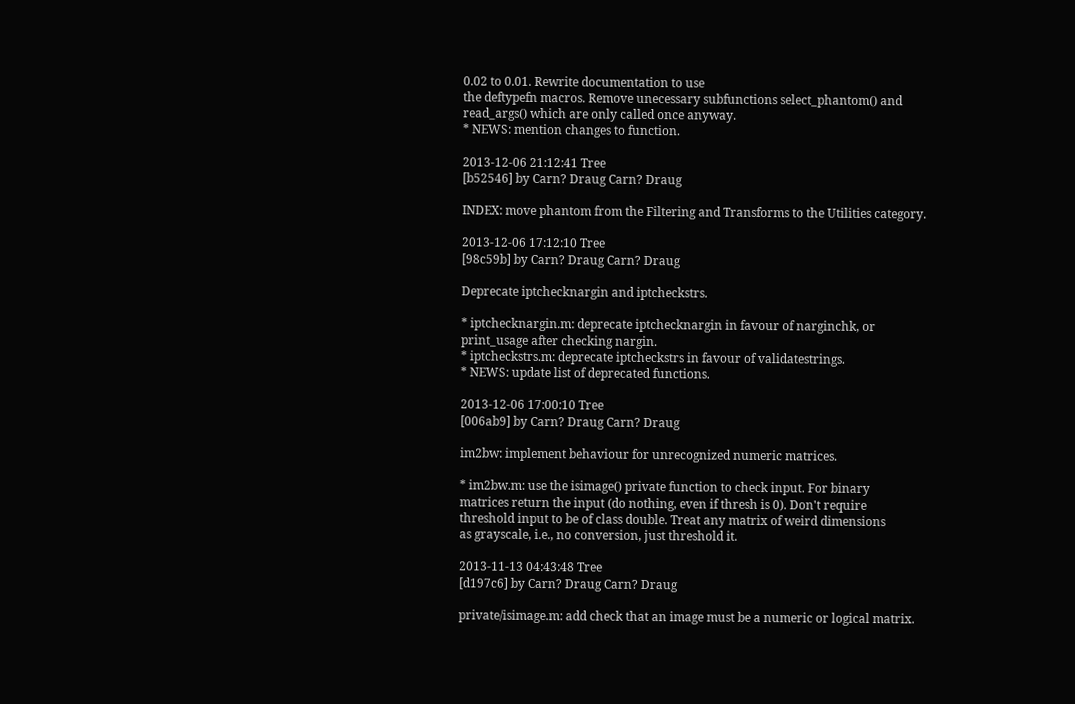0.02 to 0.01. Rewrite documentation to use
the deftypefn macros. Remove unecessary subfunctions select_phantom() and
read_args() which are only called once anyway.
* NEWS: mention changes to function.

2013-12-06 21:12:41 Tree
[b52546] by Carn? Draug Carn? Draug

INDEX: move phantom from the Filtering and Transforms to the Utilities category.

2013-12-06 17:12:10 Tree
[98c59b] by Carn? Draug Carn? Draug

Deprecate iptchecknargin and iptcheckstrs.

* iptchecknargin.m: deprecate iptchecknargin in favour of narginchk, or
print_usage after checking nargin.
* iptcheckstrs.m: deprecate iptcheckstrs in favour of validatestrings.
* NEWS: update list of deprecated functions.

2013-12-06 17:00:10 Tree
[006ab9] by Carn? Draug Carn? Draug

im2bw: implement behaviour for unrecognized numeric matrices.

* im2bw.m: use the isimage() private function to check input. For binary
matrices return the input (do nothing, even if thresh is 0). Don't require
threshold input to be of class double. Treat any matrix of weird dimensions
as grayscale, i.e., no conversion, just threshold it.

2013-11-13 04:43:48 Tree
[d197c6] by Carn? Draug Carn? Draug

private/isimage.m: add check that an image must be a numeric or logical matrix.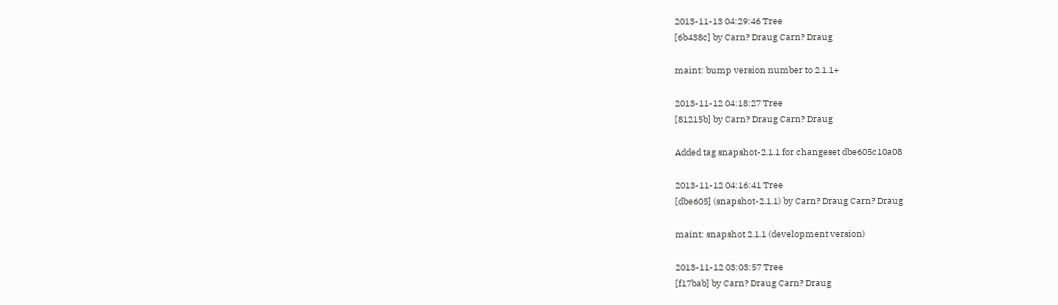2013-11-13 04:29:46 Tree
[6b438c] by Carn? Draug Carn? Draug

maint: bump version number to 2.1.1+

2013-11-12 04:18:27 Tree
[81215b] by Carn? Draug Carn? Draug

Added tag snapshot-2.1.1 for changeset dbe605c10a08

2013-11-12 04:16:41 Tree
[dbe605] (snapshot-2.1.1) by Carn? Draug Carn? Draug

maint: snapshot 2.1.1 (development version)

2013-11-12 03:03:57 Tree
[f17bab] by Carn? Draug Carn? Draug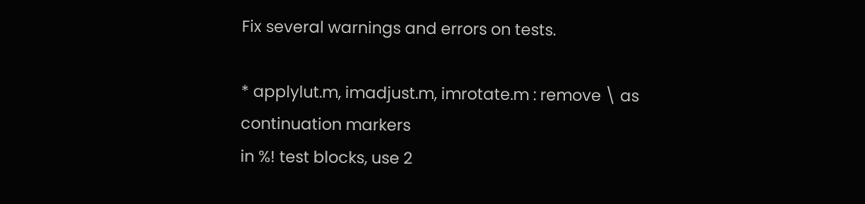Fix several warnings and errors on tests.

* applylut.m, imadjust.m, imrotate.m : remove \ as continuation markers
in %! test blocks, use 2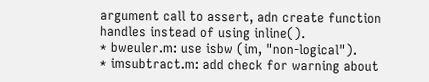argument call to assert, adn create function
handles instead of using inline().
* bweuler.m: use isbw (im, "non-logical").
* imsubtract.m: add check for warning about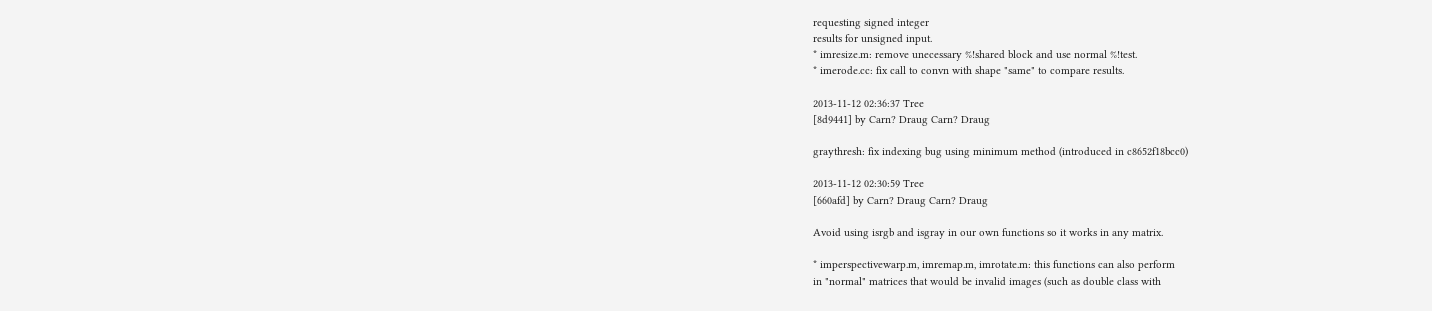requesting signed integer
results for unsigned input.
* imresize.m: remove unecessary %!shared block and use normal %!test.
* imerode.cc: fix call to convn with shape "same" to compare results.

2013-11-12 02:36:37 Tree
[8d9441] by Carn? Draug Carn? Draug

graythresh: fix indexing bug using minimum method (introduced in c8652f18bcc0)

2013-11-12 02:30:59 Tree
[660afd] by Carn? Draug Carn? Draug

Avoid using isrgb and isgray in our own functions so it works in any matrix.

* imperspectivewarp.m, imremap.m, imrotate.m: this functions can also perform
in "normal" matrices that would be invalid images (such as double class with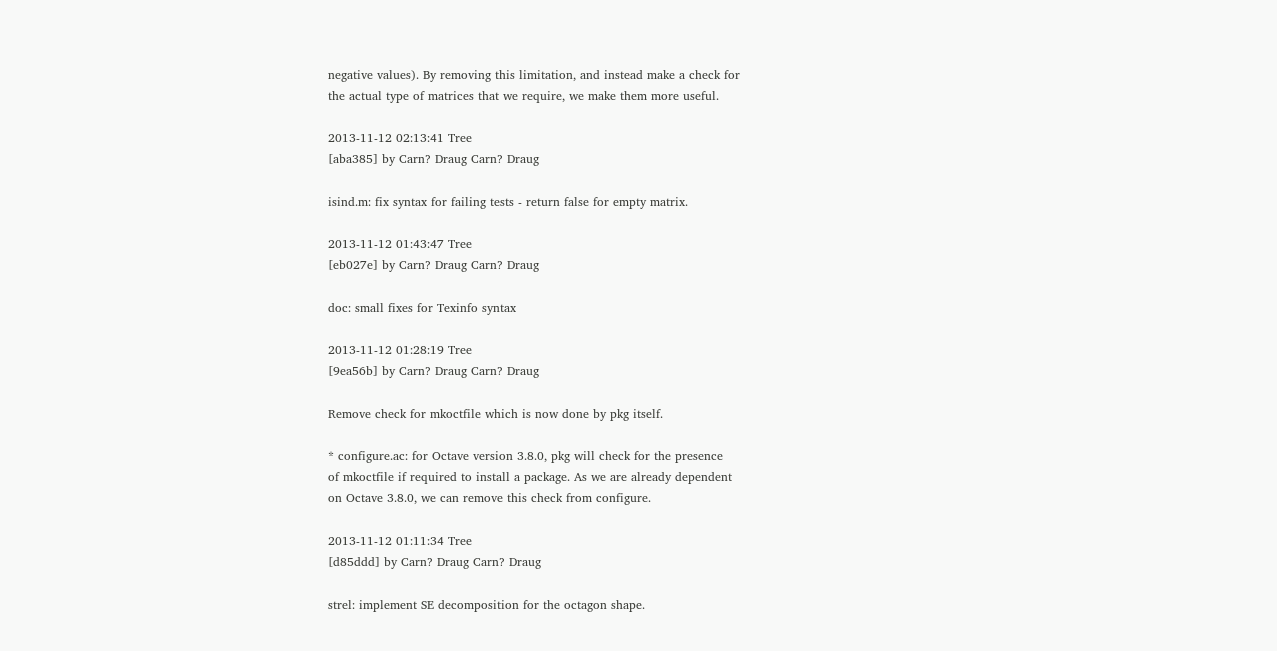negative values). By removing this limitation, and instead make a check for
the actual type of matrices that we require, we make them more useful.

2013-11-12 02:13:41 Tree
[aba385] by Carn? Draug Carn? Draug

isind.m: fix syntax for failing tests - return false for empty matrix.

2013-11-12 01:43:47 Tree
[eb027e] by Carn? Draug Carn? Draug

doc: small fixes for Texinfo syntax

2013-11-12 01:28:19 Tree
[9ea56b] by Carn? Draug Carn? Draug

Remove check for mkoctfile which is now done by pkg itself.

* configure.ac: for Octave version 3.8.0, pkg will check for the presence
of mkoctfile if required to install a package. As we are already dependent
on Octave 3.8.0, we can remove this check from configure.

2013-11-12 01:11:34 Tree
[d85ddd] by Carn? Draug Carn? Draug

strel: implement SE decomposition for the octagon shape.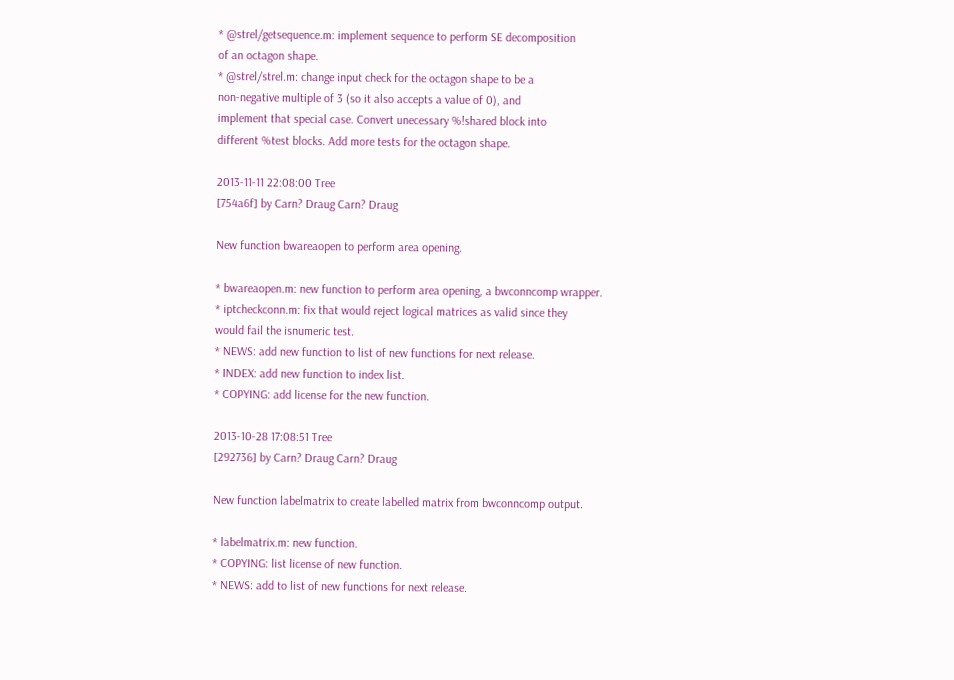* @strel/getsequence.m: implement sequence to perform SE decomposition
of an octagon shape.
* @strel/strel.m: change input check for the octagon shape to be a
non-negative multiple of 3 (so it also accepts a value of 0), and
implement that special case. Convert unecessary %!shared block into
different %test blocks. Add more tests for the octagon shape.

2013-11-11 22:08:00 Tree
[754a6f] by Carn? Draug Carn? Draug

New function bwareaopen to perform area opening.

* bwareaopen.m: new function to perform area opening, a bwconncomp wrapper.
* iptcheckconn.m: fix that would reject logical matrices as valid since they
would fail the isnumeric test.
* NEWS: add new function to list of new functions for next release.
* INDEX: add new function to index list.
* COPYING: add license for the new function.

2013-10-28 17:08:51 Tree
[292736] by Carn? Draug Carn? Draug

New function labelmatrix to create labelled matrix from bwconncomp output.

* labelmatrix.m: new function.
* COPYING: list license of new function.
* NEWS: add to list of new functions for next release.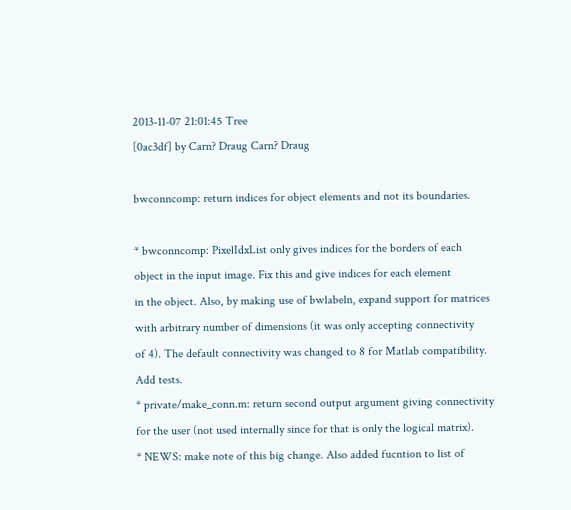2013-11-07 21:01:45 Tree
[0ac3df] by Carn? Draug Carn? Draug

bwconncomp: return indices for object elements and not its boundaries.

* bwconncomp: PixelIdxList only gives indices for the borders of each
object in the input image. Fix this and give indices for each element
in the object. Also, by making use of bwlabeln, expand support for matrices
with arbitrary number of dimensions (it was only accepting connectivity
of 4). The default connectivity was changed to 8 for Matlab compatibility.
Add tests.
* private/make_conn.m: return second output argument giving connectivity
for the user (not used internally since for that is only the logical matrix).
* NEWS: make note of this big change. Also added fucntion to list of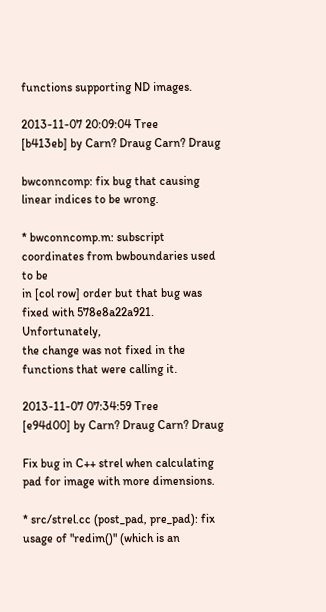functions supporting ND images.

2013-11-07 20:09:04 Tree
[b413eb] by Carn? Draug Carn? Draug

bwconncomp: fix bug that causing linear indices to be wrong.

* bwconncomp.m: subscript coordinates from bwboundaries used to be
in [col row] order but that bug was fixed with 578e8a22a921. Unfortunately,
the change was not fixed in the functions that were calling it.

2013-11-07 07:34:59 Tree
[e94d00] by Carn? Draug Carn? Draug

Fix bug in C++ strel when calculating pad for image with more dimensions.

* src/strel.cc (post_pad, pre_pad): fix usage of "redim()" (which is an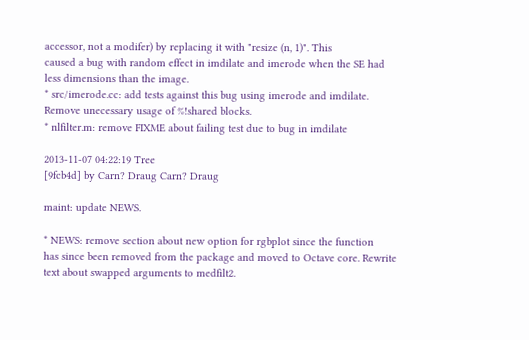accessor, not a modifer) by replacing it with "resize (n, 1)". This
caused a bug with random effect in imdilate and imerode when the SE had
less dimensions than the image.
* src/imerode.cc: add tests against this bug using imerode and imdilate.
Remove unecessary usage of %!shared blocks.
* nlfilter.m: remove FIXME about failing test due to bug in imdilate

2013-11-07 04:22:19 Tree
[9fcb4d] by Carn? Draug Carn? Draug

maint: update NEWS.

* NEWS: remove section about new option for rgbplot since the function
has since been removed from the package and moved to Octave core. Rewrite
text about swapped arguments to medfilt2.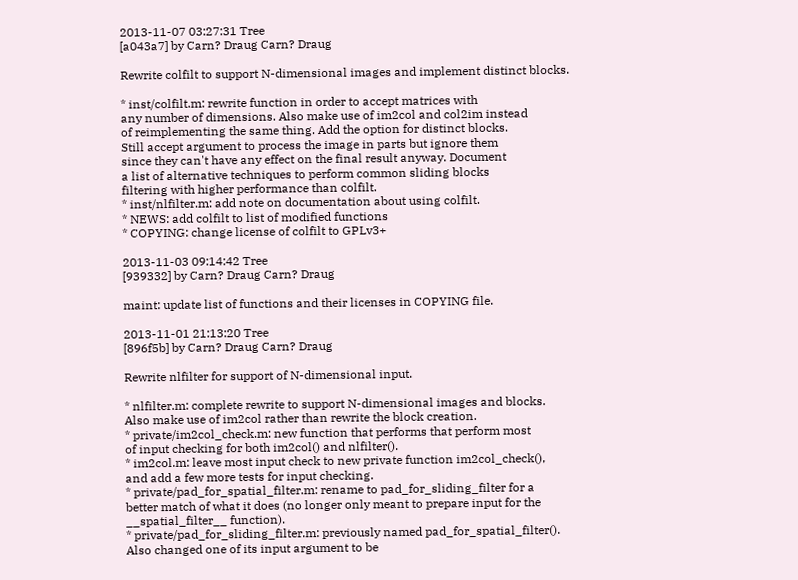2013-11-07 03:27:31 Tree
[a043a7] by Carn? Draug Carn? Draug

Rewrite colfilt to support N-dimensional images and implement distinct blocks.

* inst/colfilt.m: rewrite function in order to accept matrices with
any number of dimensions. Also make use of im2col and col2im instead
of reimplementing the same thing. Add the option for distinct blocks.
Still accept argument to process the image in parts but ignore them
since they can't have any effect on the final result anyway. Document
a list of alternative techniques to perform common sliding blocks
filtering with higher performance than colfilt.
* inst/nlfilter.m: add note on documentation about using colfilt.
* NEWS: add colfilt to list of modified functions
* COPYING: change license of colfilt to GPLv3+

2013-11-03 09:14:42 Tree
[939332] by Carn? Draug Carn? Draug

maint: update list of functions and their licenses in COPYING file.

2013-11-01 21:13:20 Tree
[896f5b] by Carn? Draug Carn? Draug

Rewrite nlfilter for support of N-dimensional input.

* nlfilter.m: complete rewrite to support N-dimensional images and blocks.
Also make use of im2col rather than rewrite the block creation.
* private/im2col_check.m: new function that performs that perform most
of input checking for both im2col() and nlfilter().
* im2col.m: leave most input check to new private function im2col_check(),
and add a few more tests for input checking.
* private/pad_for_spatial_filter.m: rename to pad_for_sliding_filter for a
better match of what it does (no longer only meant to prepare input for the
__spatial_filter__ function).
* private/pad_for_sliding_filter.m: previously named pad_for_spatial_filter().
Also changed one of its input argument to be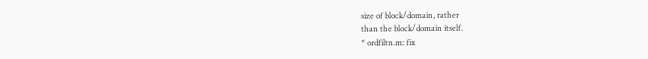size of block/domain, rather
than the block/domain itself.
* ordfiltn.m: fix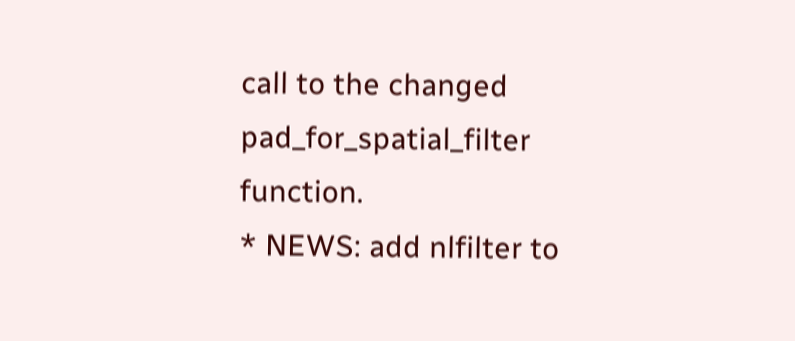call to the changed pad_for_spatial_filter function.
* NEWS: add nlfilter to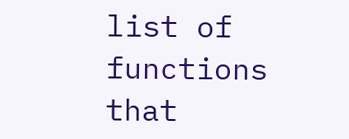list of functions that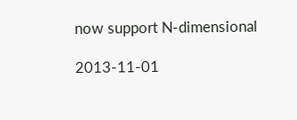now support N-dimensional

2013-11-01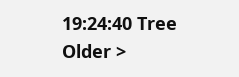19:24:40 Tree
Older >